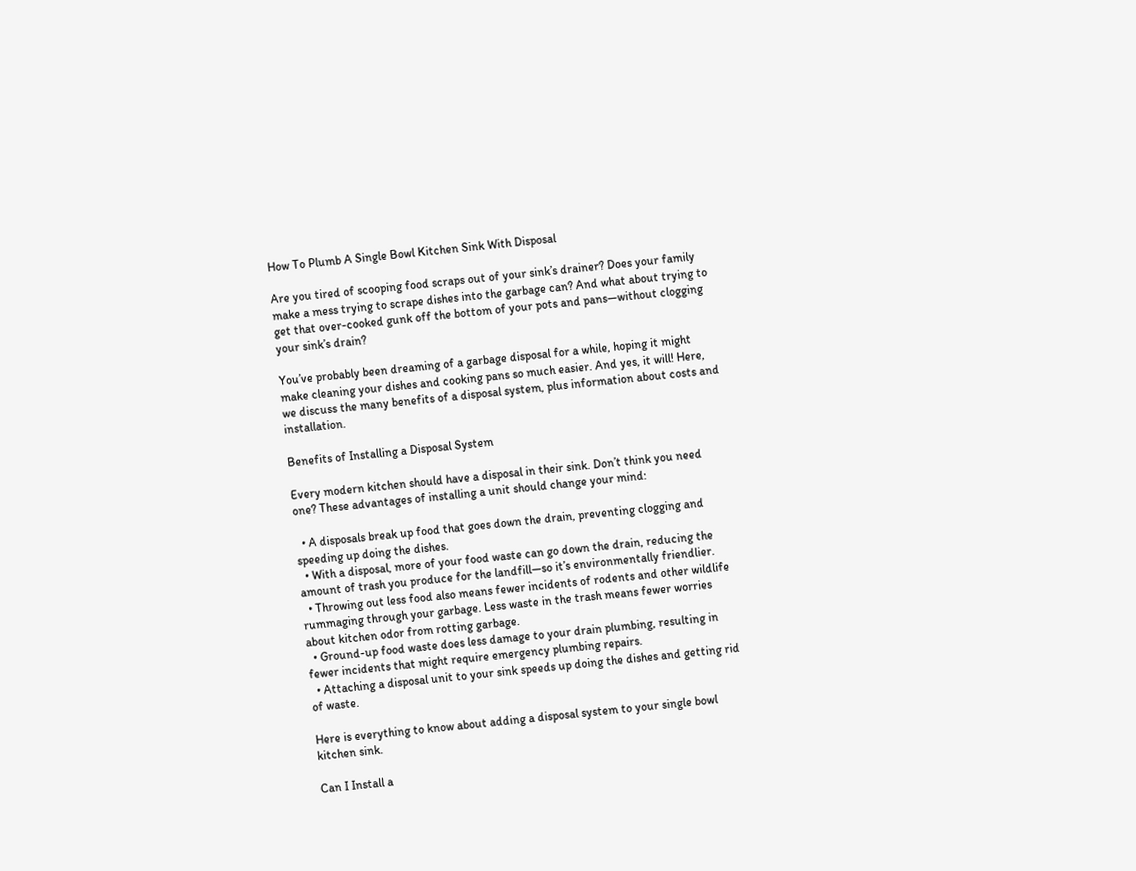How To Plumb A Single Bowl Kitchen Sink With Disposal

Are you tired of scooping food scraps out of your sink’s drainer? Does your family make a mess trying to scrape dishes into the garbage can? And what about trying to get that over-cooked gunk off the bottom of your pots and pans—without clogging your sink’s drain?

You’ve probably been dreaming of a garbage disposal for a while, hoping it might make cleaning your dishes and cooking pans so much easier. And yes, it will! Here, we discuss the many benefits of a disposal system, plus information about costs and installation.

Benefits of Installing a Disposal System

Every modern kitchen should have a disposal in their sink. Don’t think you need one? These advantages of installing a unit should change your mind:

  • A disposals break up food that goes down the drain, preventing clogging and speeding up doing the dishes.
  • With a disposal, more of your food waste can go down the drain, reducing the amount of trash you produce for the landfill—so it’s environmentally friendlier.
  • Throwing out less food also means fewer incidents of rodents and other wildlife rummaging through your garbage. Less waste in the trash means fewer worries about kitchen odor from rotting garbage.
  • Ground-up food waste does less damage to your drain plumbing, resulting in fewer incidents that might require emergency plumbing repairs.
  • Attaching a disposal unit to your sink speeds up doing the dishes and getting rid of waste.

Here is everything to know about adding a disposal system to your single bowl kitchen sink.

Can I Install a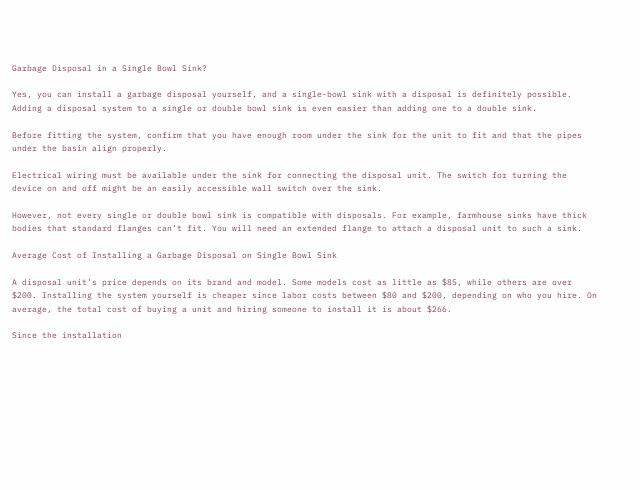Garbage Disposal in a Single Bowl Sink?

Yes, you can install a garbage disposal yourself, and a single-bowl sink with a disposal is definitely possible. Adding a disposal system to a single or double bowl sink is even easier than adding one to a double sink.

Before fitting the system, confirm that you have enough room under the sink for the unit to fit and that the pipes under the basin align properly.

Electrical wiring must be available under the sink for connecting the disposal unit. The switch for turning the device on and off might be an easily accessible wall switch over the sink.

However, not every single or double bowl sink is compatible with disposals. For example, farmhouse sinks have thick bodies that standard flanges can’t fit. You will need an extended flange to attach a disposal unit to such a sink.

Average Cost of Installing a Garbage Disposal on Single Bowl Sink

A disposal unit’s price depends on its brand and model. Some models cost as little as $85, while others are over $200. Installing the system yourself is cheaper since labor costs between $80 and $200, depending on who you hire. On average, the total cost of buying a unit and hiring someone to install it is about $266.

Since the installation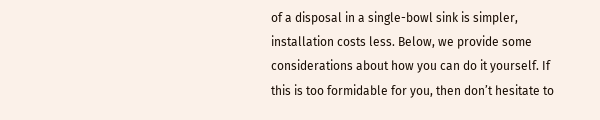of a disposal in a single-bowl sink is simpler, installation costs less. Below, we provide some considerations about how you can do it yourself. If this is too formidable for you, then don’t hesitate to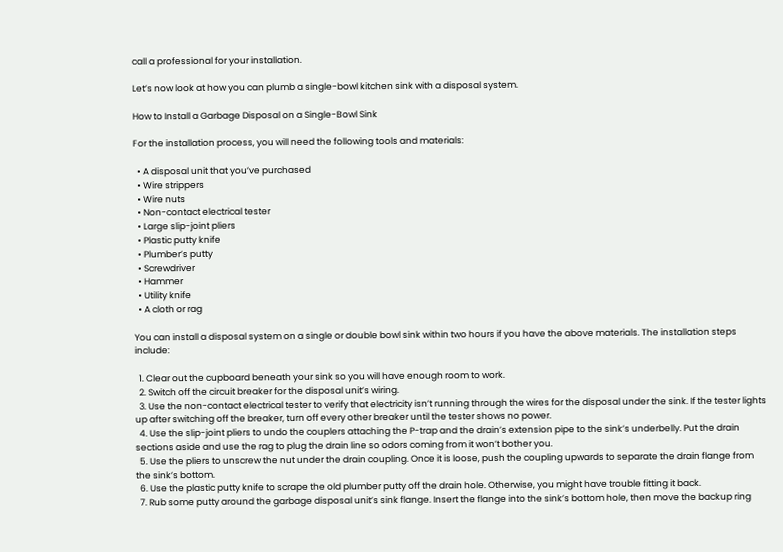call a professional for your installation.

Let’s now look at how you can plumb a single-bowl kitchen sink with a disposal system.

How to Install a Garbage Disposal on a Single-Bowl Sink

For the installation process, you will need the following tools and materials:

  • A disposal unit that you’ve purchased
  • Wire strippers
  • Wire nuts
  • Non-contact electrical tester
  • Large slip-joint pliers
  • Plastic putty knife
  • Plumber’s putty
  • Screwdriver
  • Hammer
  • Utility knife
  • A cloth or rag

You can install a disposal system on a single or double bowl sink within two hours if you have the above materials. The installation steps include:

  1. Clear out the cupboard beneath your sink so you will have enough room to work.
  2. Switch off the circuit breaker for the disposal unit’s wiring.
  3. Use the non-contact electrical tester to verify that electricity isn’t running through the wires for the disposal under the sink. If the tester lights up after switching off the breaker, turn off every other breaker until the tester shows no power.
  4. Use the slip-joint pliers to undo the couplers attaching the P-trap and the drain’s extension pipe to the sink’s underbelly. Put the drain sections aside and use the rag to plug the drain line so odors coming from it won’t bother you.
  5. Use the pliers to unscrew the nut under the drain coupling. Once it is loose, push the coupling upwards to separate the drain flange from the sink’s bottom.
  6. Use the plastic putty knife to scrape the old plumber putty off the drain hole. Otherwise, you might have trouble fitting it back.
  7. Rub some putty around the garbage disposal unit’s sink flange. Insert the flange into the sink’s bottom hole, then move the backup ring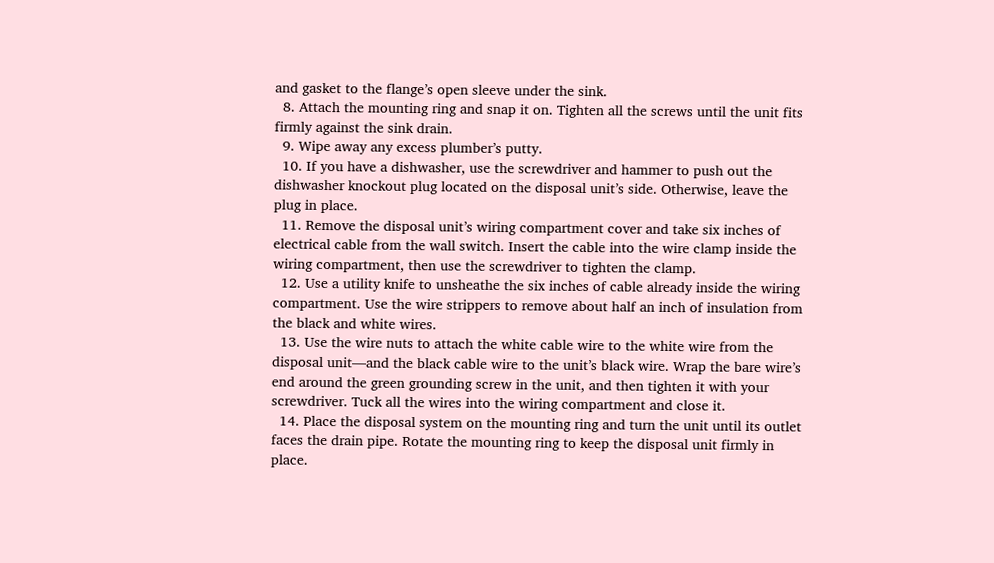and gasket to the flange’s open sleeve under the sink.
  8. Attach the mounting ring and snap it on. Tighten all the screws until the unit fits firmly against the sink drain.
  9. Wipe away any excess plumber’s putty.
  10. If you have a dishwasher, use the screwdriver and hammer to push out the dishwasher knockout plug located on the disposal unit’s side. Otherwise, leave the plug in place.
  11. Remove the disposal unit’s wiring compartment cover and take six inches of electrical cable from the wall switch. Insert the cable into the wire clamp inside the wiring compartment, then use the screwdriver to tighten the clamp.
  12. Use a utility knife to unsheathe the six inches of cable already inside the wiring compartment. Use the wire strippers to remove about half an inch of insulation from the black and white wires.
  13. Use the wire nuts to attach the white cable wire to the white wire from the disposal unit—and the black cable wire to the unit’s black wire. Wrap the bare wire’s end around the green grounding screw in the unit, and then tighten it with your screwdriver. Tuck all the wires into the wiring compartment and close it.
  14. Place the disposal system on the mounting ring and turn the unit until its outlet faces the drain pipe. Rotate the mounting ring to keep the disposal unit firmly in place.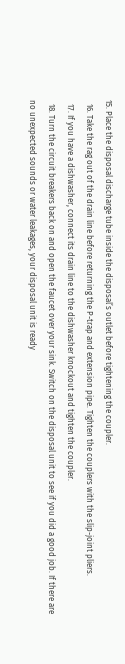15. Place the disposal discharge tube inside the disposal’s outlet before tightening the coupler.
  16. Take the rag out of the drain line before returning the P-trap and extension pipe. Tighten the couplers with the slip-joint pliers.
  17. If you have a dishwasher, connect its drain line to the dishwasher knockout and tighten the coupler.
  18. Turn the circuit breakers back on and open the faucet over your sink. Switch on the disposal unit to see if you did a good job. If there are no unexpected sounds or water leakages, your disposal unit is ready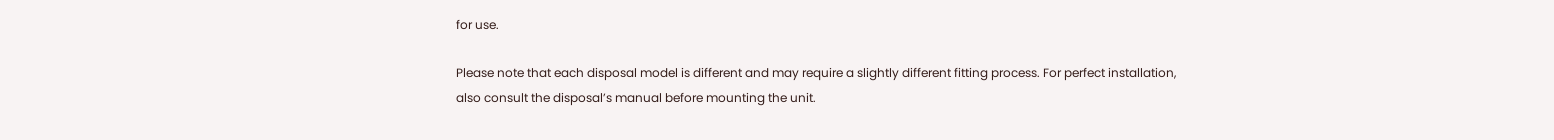for use.

Please note that each disposal model is different and may require a slightly different fitting process. For perfect installation, also consult the disposal’s manual before mounting the unit.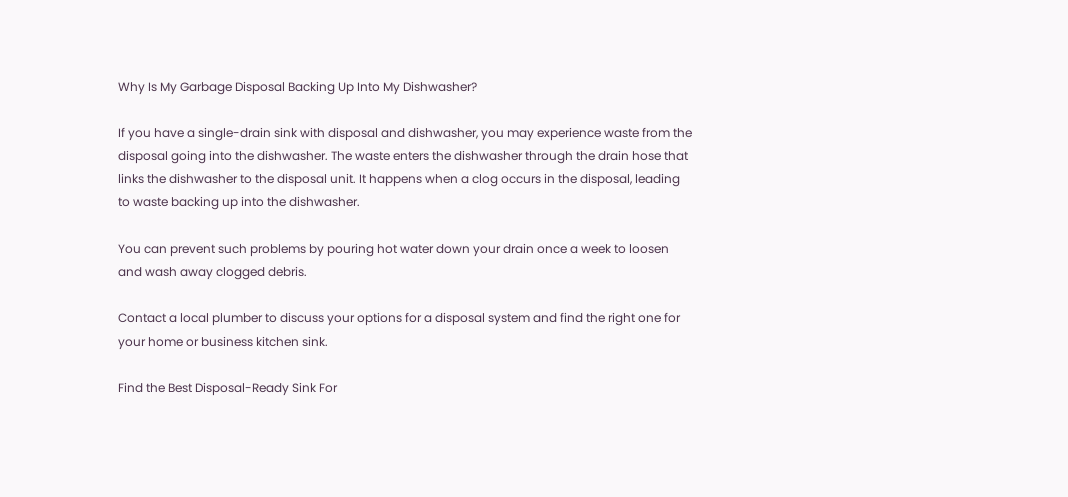Why Is My Garbage Disposal Backing Up Into My Dishwasher?

If you have a single-drain sink with disposal and dishwasher, you may experience waste from the disposal going into the dishwasher. The waste enters the dishwasher through the drain hose that links the dishwasher to the disposal unit. It happens when a clog occurs in the disposal, leading to waste backing up into the dishwasher.

You can prevent such problems by pouring hot water down your drain once a week to loosen and wash away clogged debris.

Contact a local plumber to discuss your options for a disposal system and find the right one for your home or business kitchen sink.

Find the Best Disposal-Ready Sink For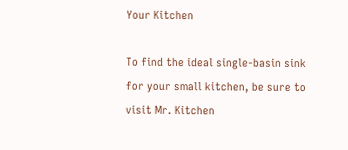Your Kitchen

To find the ideal single-basin sink for your small kitchen, be sure to visit Mr. Kitchen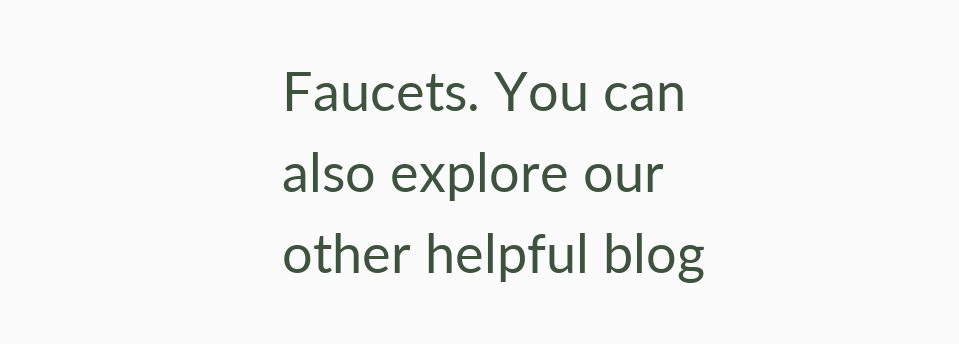Faucets. You can also explore our other helpful blog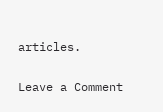articles.

Leave a Comment